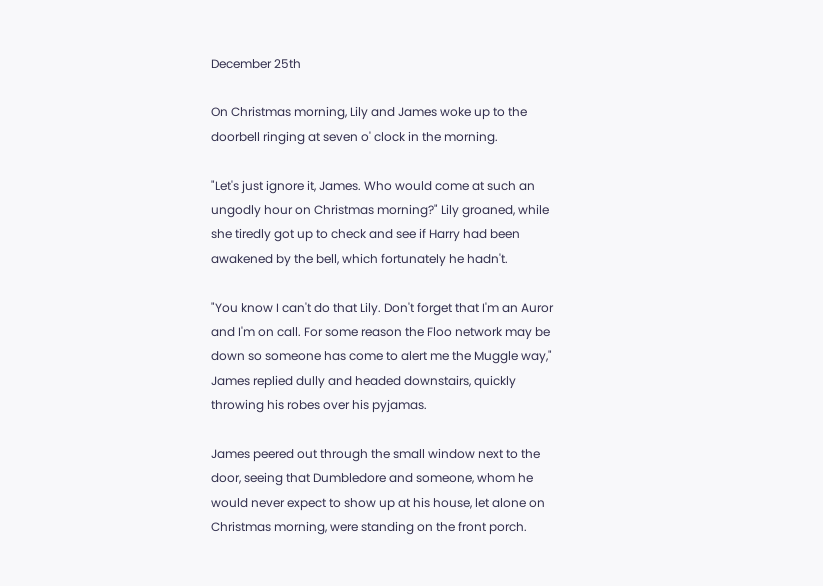December 25th

On Christmas morning, Lily and James woke up to the doorbell ringing at seven o' clock in the morning.

"Let's just ignore it, James. Who would come at such an ungodly hour on Christmas morning?" Lily groaned, while she tiredly got up to check and see if Harry had been awakened by the bell, which fortunately he hadn't.

"You know I can't do that Lily. Don't forget that I'm an Auror and I'm on call. For some reason the Floo network may be down so someone has come to alert me the Muggle way," James replied dully and headed downstairs, quickly throwing his robes over his pyjamas.

James peered out through the small window next to the door, seeing that Dumbledore and someone, whom he would never expect to show up at his house, let alone on Christmas morning, were standing on the front porch.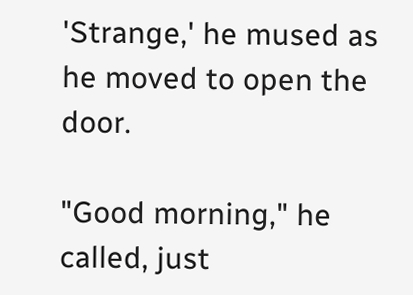'Strange,' he mused as he moved to open the door.

"Good morning," he called, just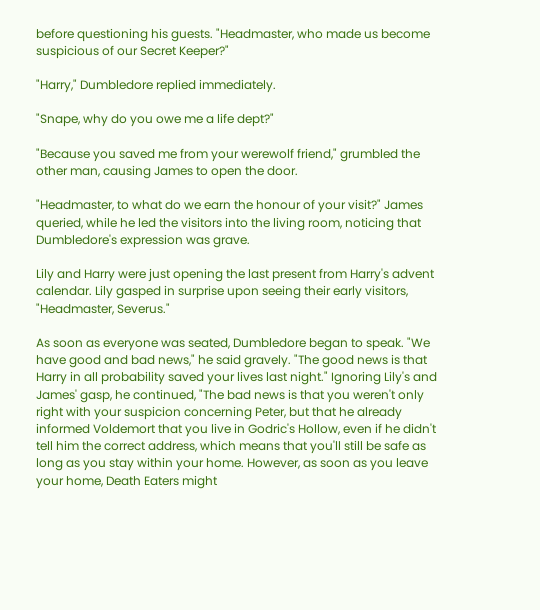before questioning his guests. "Headmaster, who made us become suspicious of our Secret Keeper?"

"Harry," Dumbledore replied immediately.

"Snape, why do you owe me a life dept?"

"Because you saved me from your werewolf friend," grumbled the other man, causing James to open the door.

"Headmaster, to what do we earn the honour of your visit?" James queried, while he led the visitors into the living room, noticing that Dumbledore's expression was grave.

Lily and Harry were just opening the last present from Harry's advent calendar. Lily gasped in surprise upon seeing their early visitors, "Headmaster, Severus."

As soon as everyone was seated, Dumbledore began to speak. "We have good and bad news," he said gravely. "The good news is that Harry in all probability saved your lives last night." Ignoring Lily's and James' gasp, he continued, "The bad news is that you weren't only right with your suspicion concerning Peter, but that he already informed Voldemort that you live in Godric's Hollow, even if he didn't tell him the correct address, which means that you'll still be safe as long as you stay within your home. However, as soon as you leave your home, Death Eaters might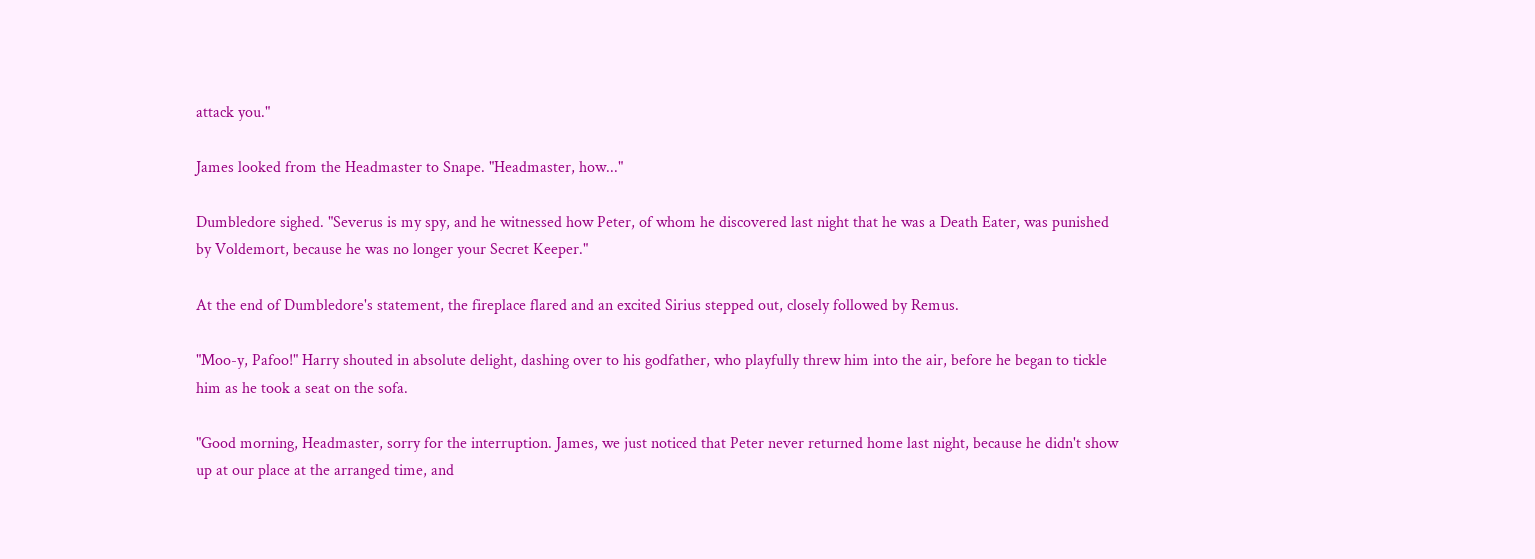attack you."

James looked from the Headmaster to Snape. "Headmaster, how..."

Dumbledore sighed. "Severus is my spy, and he witnessed how Peter, of whom he discovered last night that he was a Death Eater, was punished by Voldemort, because he was no longer your Secret Keeper."

At the end of Dumbledore's statement, the fireplace flared and an excited Sirius stepped out, closely followed by Remus.

"Moo-y, Pafoo!" Harry shouted in absolute delight, dashing over to his godfather, who playfully threw him into the air, before he began to tickle him as he took a seat on the sofa.

"Good morning, Headmaster, sorry for the interruption. James, we just noticed that Peter never returned home last night, because he didn't show up at our place at the arranged time, and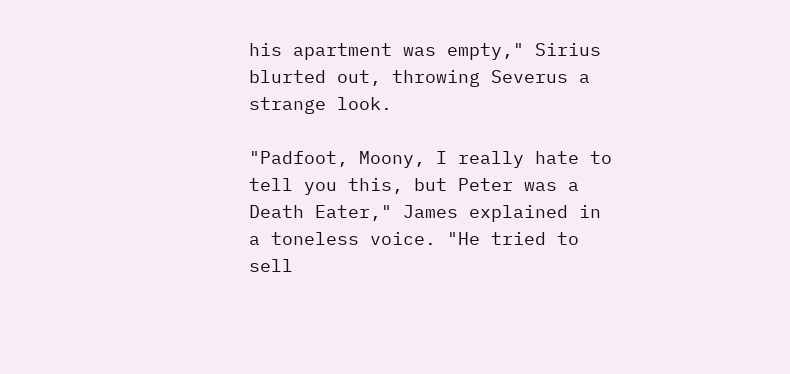his apartment was empty," Sirius blurted out, throwing Severus a strange look.

"Padfoot, Moony, I really hate to tell you this, but Peter was a Death Eater," James explained in a toneless voice. "He tried to sell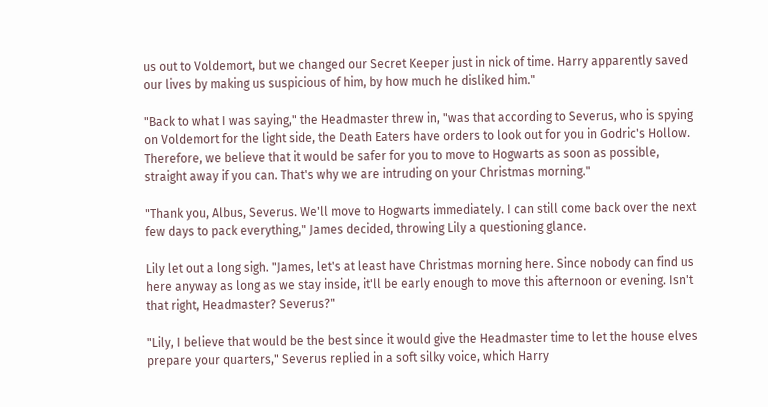us out to Voldemort, but we changed our Secret Keeper just in nick of time. Harry apparently saved our lives by making us suspicious of him, by how much he disliked him."

"Back to what I was saying," the Headmaster threw in, "was that according to Severus, who is spying on Voldemort for the light side, the Death Eaters have orders to look out for you in Godric's Hollow. Therefore, we believe that it would be safer for you to move to Hogwarts as soon as possible, straight away if you can. That's why we are intruding on your Christmas morning."

"Thank you, Albus, Severus. We'll move to Hogwarts immediately. I can still come back over the next few days to pack everything," James decided, throwing Lily a questioning glance.

Lily let out a long sigh. "James, let's at least have Christmas morning here. Since nobody can find us here anyway as long as we stay inside, it'll be early enough to move this afternoon or evening. Isn't that right, Headmaster? Severus?"

"Lily, I believe that would be the best since it would give the Headmaster time to let the house elves prepare your quarters," Severus replied in a soft silky voice, which Harry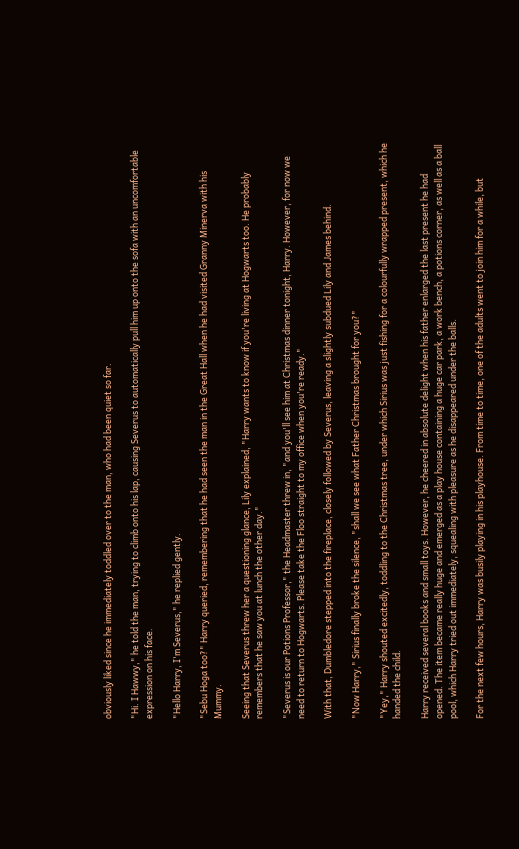obviously liked since he immediately toddled over to the man, who had been quiet so far.

"Hi. I Hawwy," he told the man, trying to climb onto his lap, causing Severus to automatically pull him up onto the sofa with an uncomfortable expression on his face.

"Hello Harry, I'm Severus," he replied gently.

"Sebu Hoga too?" Harry queried, remembering that he had seen the man in the Great Hall when he had visited Granny Minerva with his Mummy.

Seeing that Severus threw her a questioning glance, Lily explained, "Harry wants to know if you're living at Hogwarts too. He probably remembers that he saw you at lunch the other day."

"Severus is our Potions Professor," the Headmaster threw in, "and you'll see him at Christmas dinner tonight, Harry. However, for now we need to return to Hogwarts. Please take the Floo straight to my office when you're ready."

With that, Dumbledore stepped into the fireplace, closely followed by Severus, leaving a slightly subdued Lily and James behind.

"Now Harry," Sirius finally broke the silence, "shall we see what Father Christmas brought for you?"

"Yey," Harry shouted excitedly, toddling to the Christmas tree, under which Sirius was just fishing for a colourfully wrapped present, which he handed the child.

Harry received several books and small toys. However, he cheered in absolute delight when his father enlarged the last present he had opened. The item became really huge and emerged as a play house containing a huge car park, a work bench, a potions corner, as well as a ball pool, which Harry tried out immediately, squealing with pleasure as he disappeared under the balls.

For the next few hours, Harry was busily playing in his playhouse. From time to time, one of the adults went to join him for a while, but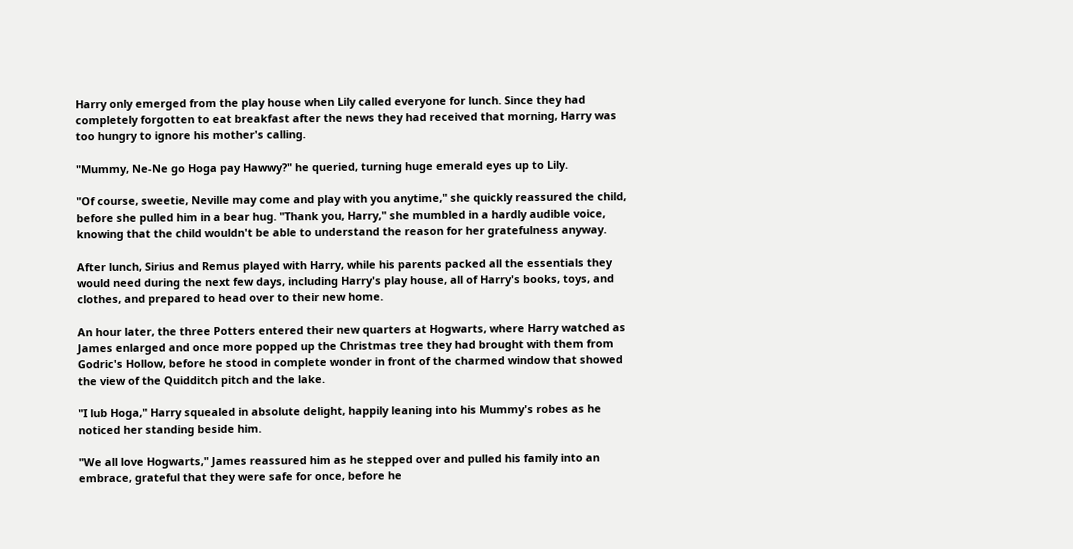Harry only emerged from the play house when Lily called everyone for lunch. Since they had completely forgotten to eat breakfast after the news they had received that morning, Harry was too hungry to ignore his mother's calling.

"Mummy, Ne-Ne go Hoga pay Hawwy?" he queried, turning huge emerald eyes up to Lily.

"Of course, sweetie, Neville may come and play with you anytime," she quickly reassured the child, before she pulled him in a bear hug. "Thank you, Harry," she mumbled in a hardly audible voice, knowing that the child wouldn't be able to understand the reason for her gratefulness anyway.

After lunch, Sirius and Remus played with Harry, while his parents packed all the essentials they would need during the next few days, including Harry's play house, all of Harry's books, toys, and clothes, and prepared to head over to their new home.

An hour later, the three Potters entered their new quarters at Hogwarts, where Harry watched as James enlarged and once more popped up the Christmas tree they had brought with them from Godric's Hollow, before he stood in complete wonder in front of the charmed window that showed the view of the Quidditch pitch and the lake.

"I lub Hoga," Harry squealed in absolute delight, happily leaning into his Mummy's robes as he noticed her standing beside him.

"We all love Hogwarts," James reassured him as he stepped over and pulled his family into an embrace, grateful that they were safe for once, before he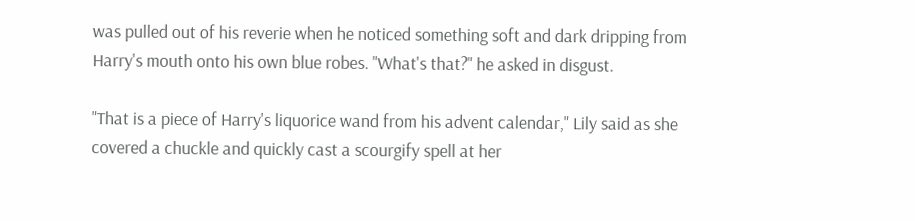was pulled out of his reverie when he noticed something soft and dark dripping from Harry's mouth onto his own blue robes. "What's that?" he asked in disgust.

"That is a piece of Harry's liquorice wand from his advent calendar," Lily said as she covered a chuckle and quickly cast a scourgify spell at her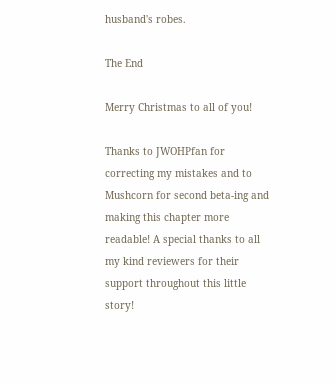husband's robes.

The End

Merry Christmas to all of you!

Thanks to JWOHPfan for correcting my mistakes and to Mushcorn for second beta-ing and making this chapter more readable! A special thanks to all my kind reviewers for their support throughout this little story!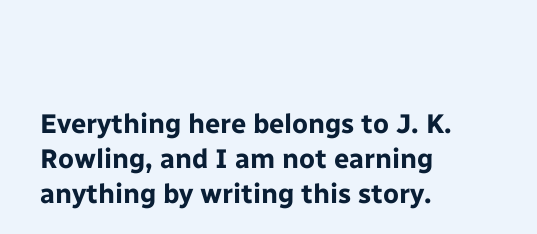Everything here belongs to J. K. Rowling, and I am not earning anything by writing this story.